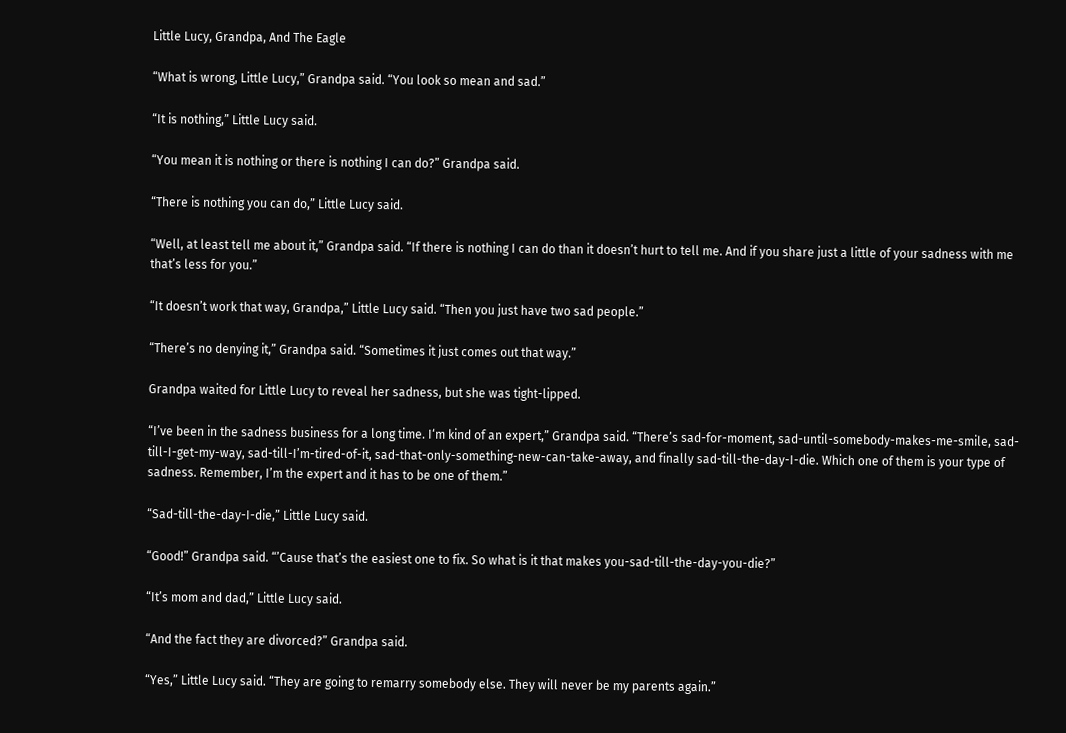Little Lucy, Grandpa, And The Eagle

“What is wrong, Little Lucy,” Grandpa said. “You look so mean and sad.”

“It is nothing,” Little Lucy said.

“You mean it is nothing or there is nothing I can do?” Grandpa said.

“There is nothing you can do,” Little Lucy said.

“Well, at least tell me about it,” Grandpa said. “If there is nothing I can do than it doesn’t hurt to tell me. And if you share just a little of your sadness with me that’s less for you.”

“It doesn’t work that way, Grandpa,” Little Lucy said. “Then you just have two sad people.”

“There’s no denying it,” Grandpa said. “Sometimes it just comes out that way.”

Grandpa waited for Little Lucy to reveal her sadness, but she was tight-lipped.

“I’ve been in the sadness business for a long time. I‘m kind of an expert,” Grandpa said. “There’s sad-for-moment, sad-until-somebody-makes-me-smile, sad-till-I-get-my-way, sad-till-I’m-tired-of-it, sad-that-only-something-new-can-take-away, and finally sad-till-the-day-I-die. Which one of them is your type of sadness. Remember, I’m the expert and it has to be one of them.”

“Sad-till-the-day-I-die,” Little Lucy said.

“Good!” Grandpa said. “’Cause that’s the easiest one to fix. So what is it that makes you-sad-till-the-day-you-die?”

“It’s mom and dad,” Little Lucy said.

“And the fact they are divorced?” Grandpa said.

“Yes,” Little Lucy said. “They are going to remarry somebody else. They will never be my parents again.”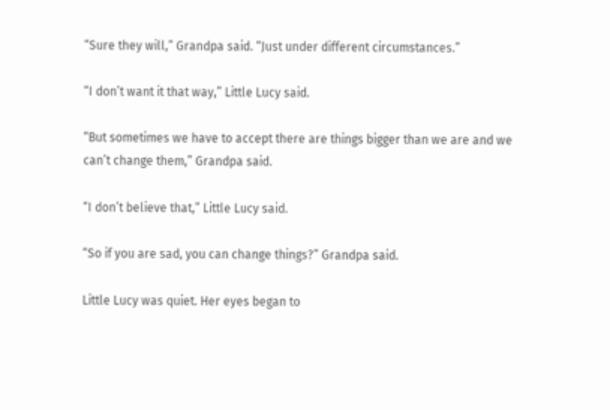“Sure they will,” Grandpa said. “Just under different circumstances.”

“I don’t want it that way,” Little Lucy said.

“But sometimes we have to accept there are things bigger than we are and we can’t change them,” Grandpa said.

“I don’t believe that,” Little Lucy said.

“So if you are sad, you can change things?” Grandpa said.

Little Lucy was quiet. Her eyes began to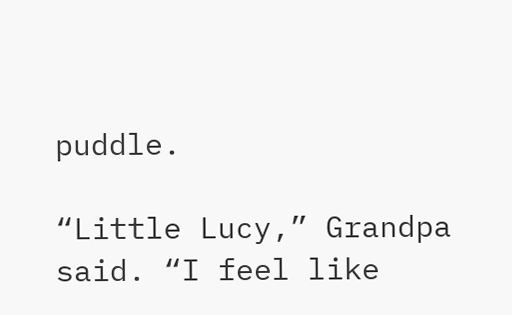puddle.

“Little Lucy,” Grandpa said. “I feel like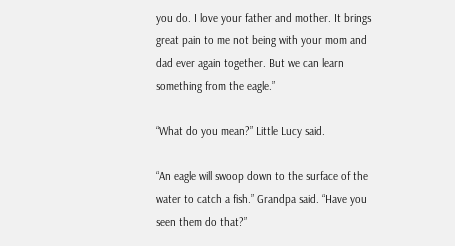you do. I love your father and mother. It brings great pain to me not being with your mom and dad ever again together. But we can learn something from the eagle.”

“What do you mean?” Little Lucy said.

“An eagle will swoop down to the surface of the water to catch a fish.” Grandpa said. “Have you seen them do that?”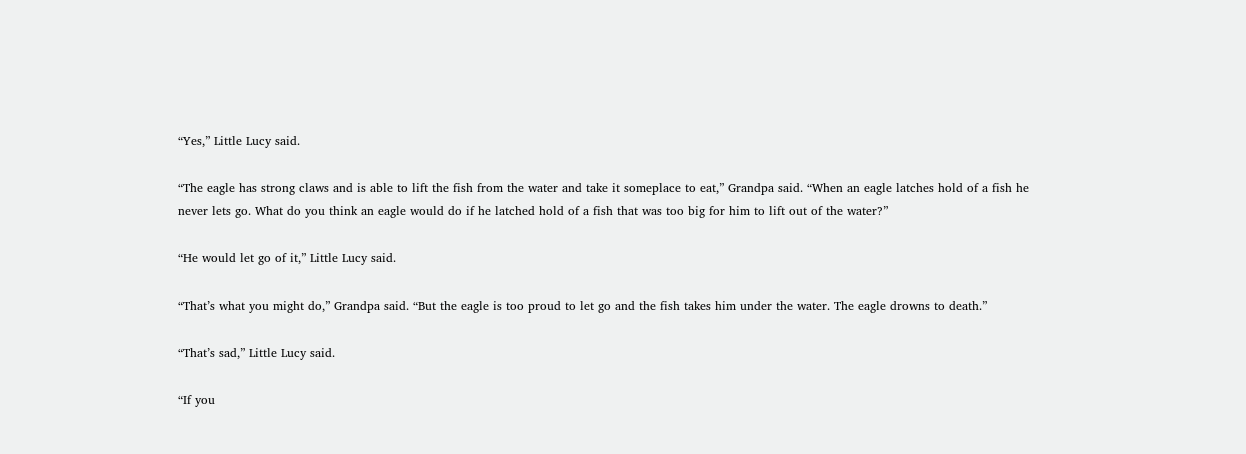“Yes,” Little Lucy said.

“The eagle has strong claws and is able to lift the fish from the water and take it someplace to eat,” Grandpa said. “When an eagle latches hold of a fish he never lets go. What do you think an eagle would do if he latched hold of a fish that was too big for him to lift out of the water?”

“He would let go of it,” Little Lucy said.

“That’s what you might do,” Grandpa said. “But the eagle is too proud to let go and the fish takes him under the water. The eagle drowns to death.”

“That’s sad,” Little Lucy said.

“If you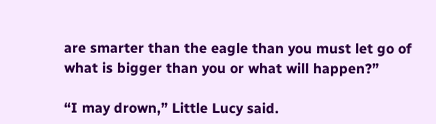are smarter than the eagle than you must let go of what is bigger than you or what will happen?”

“I may drown,” Little Lucy said.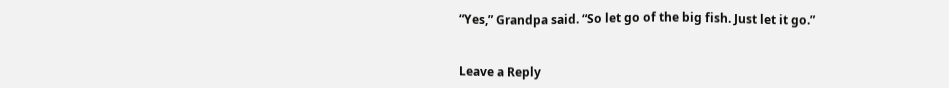“Yes,” Grandpa said. “So let go of the big fish. Just let it go.”


Leave a Reply